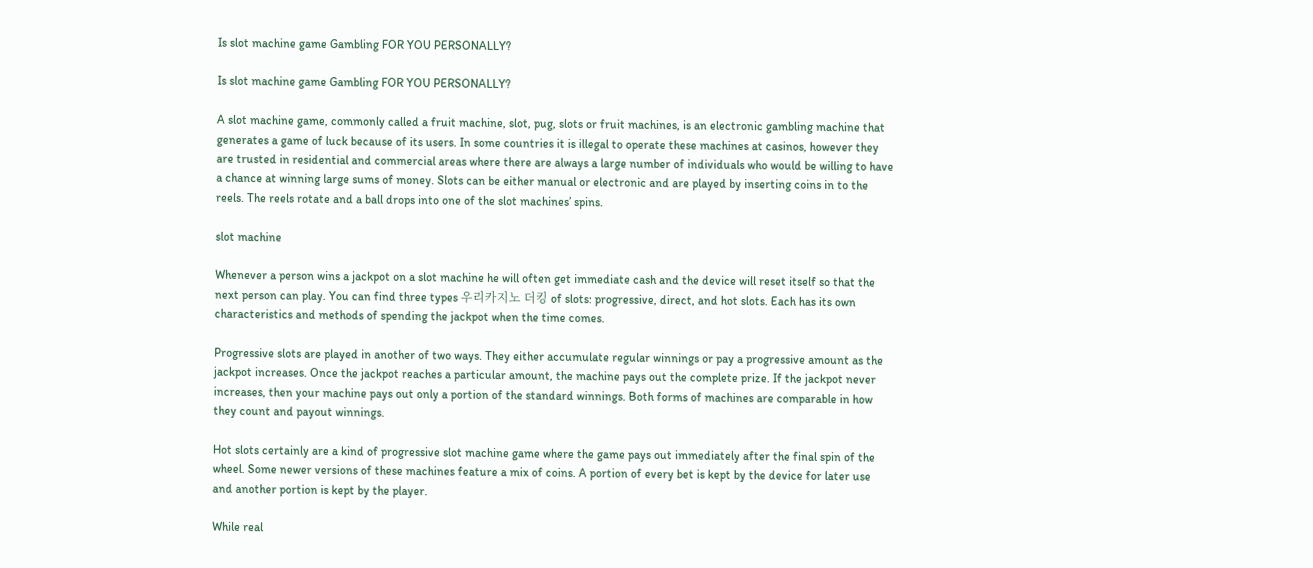Is slot machine game Gambling FOR YOU PERSONALLY?

Is slot machine game Gambling FOR YOU PERSONALLY?

A slot machine game, commonly called a fruit machine, slot, pug, slots or fruit machines, is an electronic gambling machine that generates a game of luck because of its users. In some countries it is illegal to operate these machines at casinos, however they are trusted in residential and commercial areas where there are always a large number of individuals who would be willing to have a chance at winning large sums of money. Slots can be either manual or electronic and are played by inserting coins in to the reels. The reels rotate and a ball drops into one of the slot machines’ spins.

slot machine

Whenever a person wins a jackpot on a slot machine he will often get immediate cash and the device will reset itself so that the next person can play. You can find three types 우리카지노 더킹 of slots: progressive, direct, and hot slots. Each has its own characteristics and methods of spending the jackpot when the time comes.

Progressive slots are played in another of two ways. They either accumulate regular winnings or pay a progressive amount as the jackpot increases. Once the jackpot reaches a particular amount, the machine pays out the complete prize. If the jackpot never increases, then your machine pays out only a portion of the standard winnings. Both forms of machines are comparable in how they count and payout winnings.

Hot slots certainly are a kind of progressive slot machine game where the game pays out immediately after the final spin of the wheel. Some newer versions of these machines feature a mix of coins. A portion of every bet is kept by the device for later use and another portion is kept by the player.

While real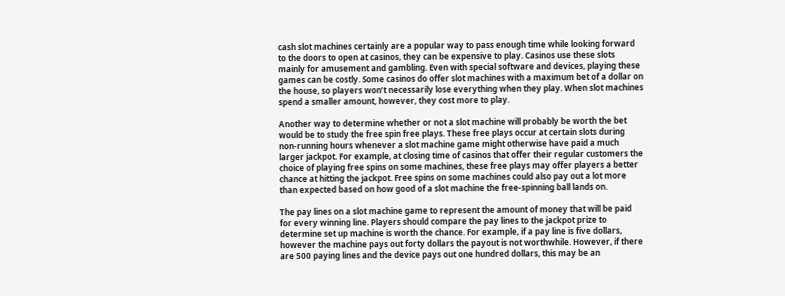cash slot machines certainly are a popular way to pass enough time while looking forward to the doors to open at casinos, they can be expensive to play. Casinos use these slots mainly for amusement and gambling. Even with special software and devices, playing these games can be costly. Some casinos do offer slot machines with a maximum bet of a dollar on the house, so players won’t necessarily lose everything when they play. When slot machines spend a smaller amount, however, they cost more to play.

Another way to determine whether or not a slot machine will probably be worth the bet would be to study the free spin free plays. These free plays occur at certain slots during non-running hours whenever a slot machine game might otherwise have paid a much larger jackpot. For example, at closing time of casinos that offer their regular customers the choice of playing free spins on some machines, these free plays may offer players a better chance at hitting the jackpot. Free spins on some machines could also pay out a lot more than expected based on how good of a slot machine the free-spinning ball lands on.

The pay lines on a slot machine game to represent the amount of money that will be paid for every winning line. Players should compare the pay lines to the jackpot prize to determine set up machine is worth the chance. For example, if a pay line is five dollars, however the machine pays out forty dollars the payout is not worthwhile. However, if there are 500 paying lines and the device pays out one hundred dollars, this may be an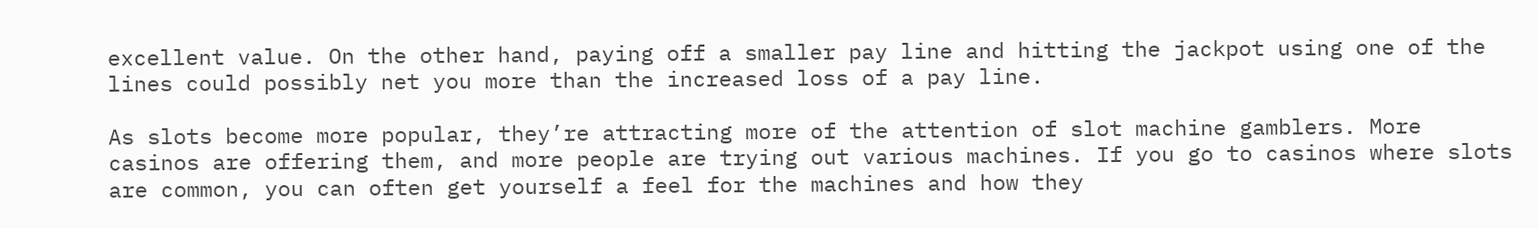excellent value. On the other hand, paying off a smaller pay line and hitting the jackpot using one of the lines could possibly net you more than the increased loss of a pay line.

As slots become more popular, they’re attracting more of the attention of slot machine gamblers. More casinos are offering them, and more people are trying out various machines. If you go to casinos where slots are common, you can often get yourself a feel for the machines and how they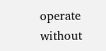operate without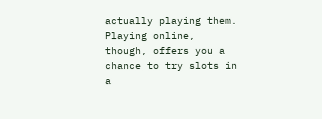actually playing them. Playing online, though, offers you a chance to try slots in a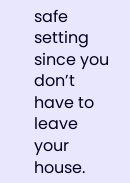safe setting since you don’t have to leave your house.